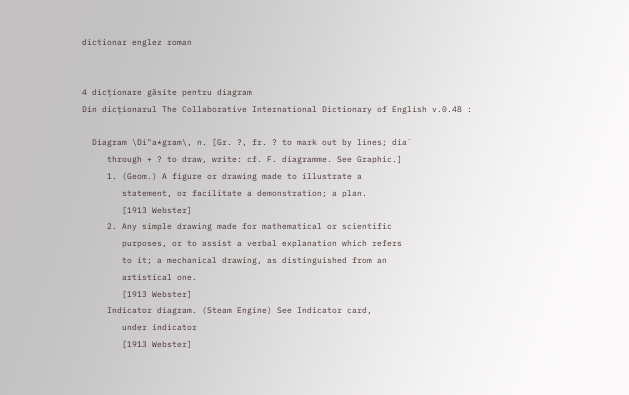dictionar englez roman


4 dicționare găsite pentru diagram
Din dicționarul The Collaborative International Dictionary of English v.0.48 :

  Diagram \Di"a*gram\, n. [Gr. ?, fr. ? to mark out by lines; dia`
     through + ? to draw, write: cf. F. diagramme. See Graphic.]
     1. (Geom.) A figure or drawing made to illustrate a
        statement, or facilitate a demonstration; a plan.
        [1913 Webster]
     2. Any simple drawing made for mathematical or scientific
        purposes, or to assist a verbal explanation which refers
        to it; a mechanical drawing, as distinguished from an
        artistical one.
        [1913 Webster]
     Indicator diagram. (Steam Engine) See Indicator card,
        under indicator
        [1913 Webster]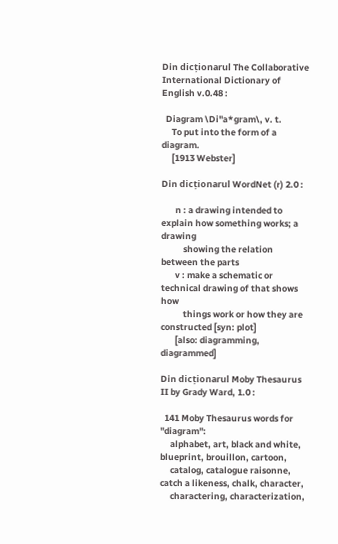Din dicționarul The Collaborative International Dictionary of English v.0.48 :

  Diagram \Di"a*gram\, v. t.
     To put into the form of a diagram.
     [1913 Webster]

Din dicționarul WordNet (r) 2.0 :

       n : a drawing intended to explain how something works; a drawing
           showing the relation between the parts
       v : make a schematic or technical drawing of that shows how
           things work or how they are constructed [syn: plot]
       [also: diagramming, diagrammed]

Din dicționarul Moby Thesaurus II by Grady Ward, 1.0 :

  141 Moby Thesaurus words for "diagram":
     alphabet, art, black and white, blueprint, brouillon, cartoon,
     catalog, catalogue raisonne, catch a likeness, chalk, character,
     charactering, characterization,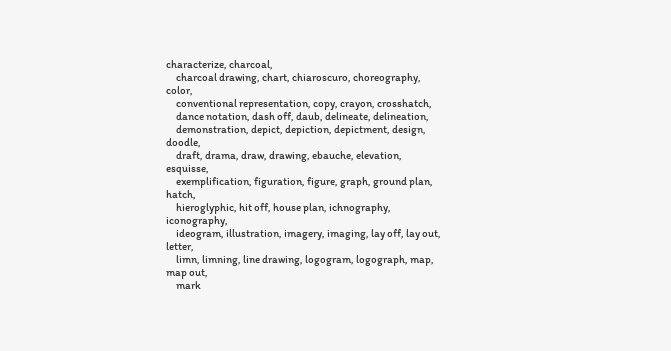characterize, charcoal,
     charcoal drawing, chart, chiaroscuro, choreography, color,
     conventional representation, copy, crayon, crosshatch,
     dance notation, dash off, daub, delineate, delineation,
     demonstration, depict, depiction, depictment, design, doodle,
     draft, drama, draw, drawing, ebauche, elevation, esquisse,
     exemplification, figuration, figure, graph, ground plan, hatch,
     hieroglyphic, hit off, house plan, ichnography, iconography,
     ideogram, illustration, imagery, imaging, lay off, lay out, letter,
     limn, limning, line drawing, logogram, logograph, map, map out,
     mark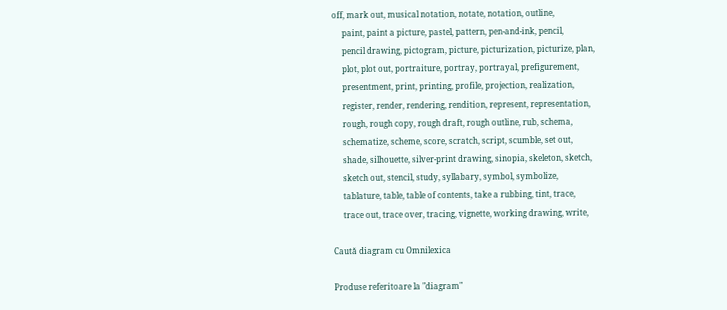off, mark out, musical notation, notate, notation, outline,
     paint, paint a picture, pastel, pattern, pen-and-ink, pencil,
     pencil drawing, pictogram, picture, picturization, picturize, plan,
     plot, plot out, portraiture, portray, portrayal, prefigurement,
     presentment, print, printing, profile, projection, realization,
     register, render, rendering, rendition, represent, representation,
     rough, rough copy, rough draft, rough outline, rub, schema,
     schematize, scheme, score, scratch, script, scumble, set out,
     shade, silhouette, silver-print drawing, sinopia, skeleton, sketch,
     sketch out, stencil, study, syllabary, symbol, symbolize,
     tablature, table, table of contents, take a rubbing, tint, trace,
     trace out, trace over, tracing, vignette, working drawing, write,

Caută diagram cu Omnilexica

Produse referitoare la "diagram"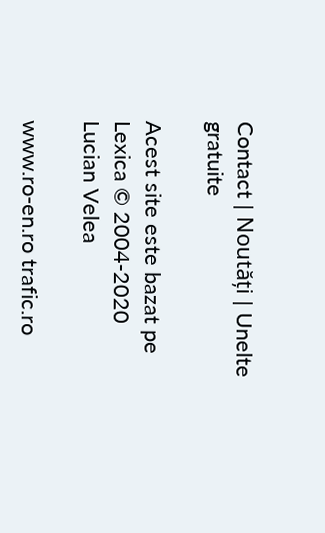Contact | Noutăți | Unelte gratuite

Acest site este bazat pe Lexica © 2004-2020 Lucian Velea

www.ro-en.ro trafic.ro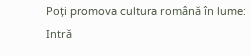Poți promova cultura română în lume: Intră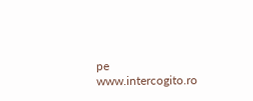pe www.intercogito.ro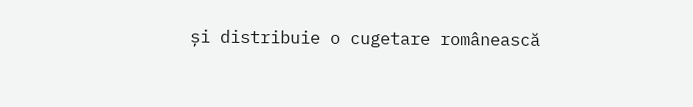și distribuie o cugetare românească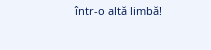într-o altă limbă!